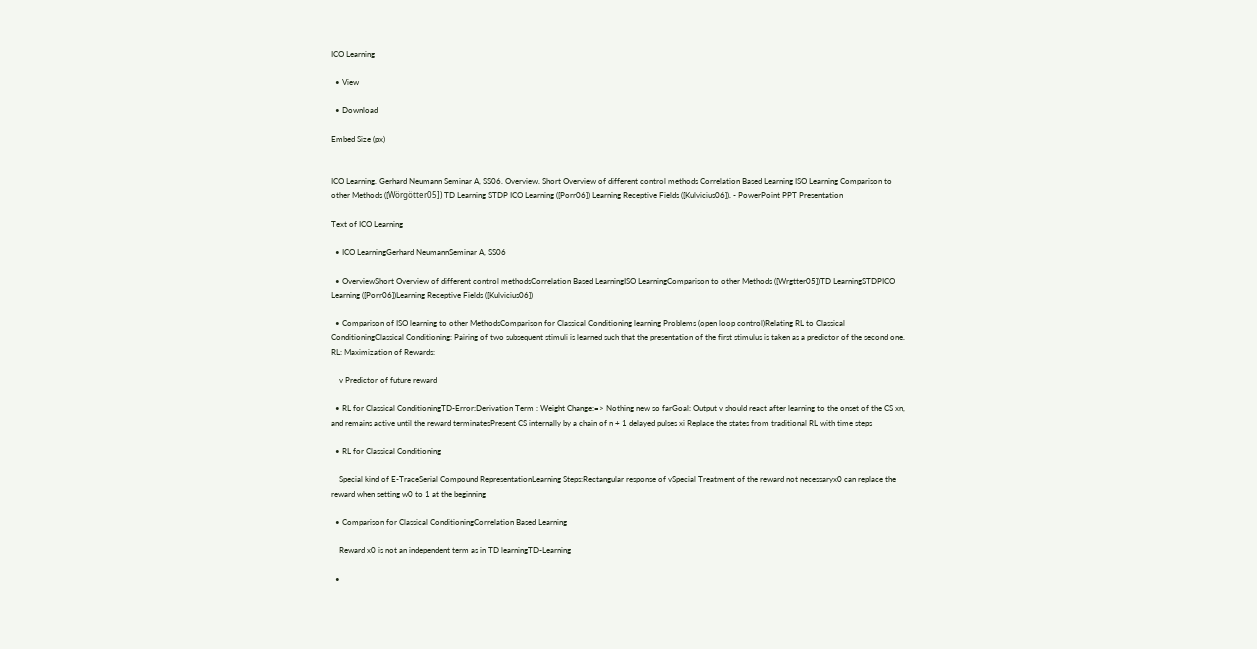ICO Learning

  • View

  • Download

Embed Size (px)


ICO Learning. Gerhard Neumann Seminar A, SS06. Overview. Short Overview of different control methods Correlation Based Learning ISO Learning Comparison to other Methods ([Wörgötter05]) TD Learning STDP ICO Learning ([Porr06]) Learning Receptive Fields ([Kulvicius06]). - PowerPoint PPT Presentation

Text of ICO Learning

  • ICO LearningGerhard NeumannSeminar A, SS06

  • OverviewShort Overview of different control methodsCorrelation Based LearningISO LearningComparison to other Methods ([Wrgtter05])TD LearningSTDPICO Learning ([Porr06])Learning Receptive Fields ([Kulvicius06])

  • Comparison of ISO learning to other MethodsComparison for Classical Conditioning learning Problems (open loop control)Relating RL to Classical ConditioningClassical Conditioning: Pairing of two subsequent stimuli is learned such that the presentation of the first stimulus is taken as a predictor of the second one. RL: Maximization of Rewards:

    v Predictor of future reward

  • RL for Classical ConditioningTD-Error:Derivation Term : Weight Change:=> Nothing new so farGoal: Output v should react after learning to the onset of the CS xn, and remains active until the reward terminatesPresent CS internally by a chain of n + 1 delayed pulses xi Replace the states from traditional RL with time steps

  • RL for Classical Conditioning

    Special kind of E-TraceSerial Compound RepresentationLearning Steps:Rectangular response of vSpecial Treatment of the reward not necessaryx0 can replace the reward when setting w0 to 1 at the beginning

  • Comparison for Classical ConditioningCorrelation Based Learning

    Reward x0 is not an independent term as in TD learningTD-Learning

  •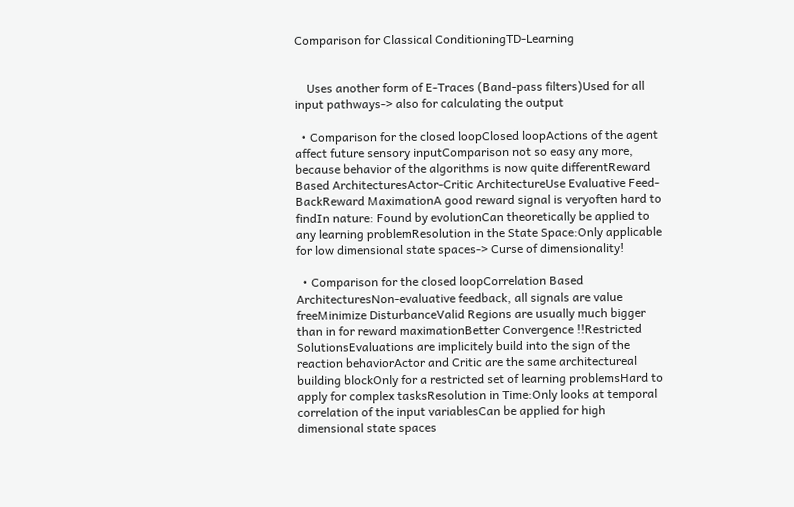Comparison for Classical ConditioningTD-Learning


    Uses another form of E-Traces (Band-pass filters)Used for all input pathways-> also for calculating the output

  • Comparison for the closed loopClosed loopActions of the agent affect future sensory inputComparison not so easy any more, because behavior of the algorithms is now quite differentReward Based ArchitecturesActor-Critic ArchitectureUse Evaluative Feed-BackReward MaximationA good reward signal is veryoften hard to findIn nature: Found by evolutionCan theoretically be applied to any learning problemResolution in the State Space:Only applicable for low dimensional state spaces-> Curse of dimensionality!

  • Comparison for the closed loopCorrelation Based ArchitecturesNon-evaluative feedback, all signals are value freeMinimize DisturbanceValid Regions are usually much bigger than in for reward maximationBetter Convergence !!Restricted SolutionsEvaluations are implicitely build into the sign of the reaction behaviorActor and Critic are the same architectureal building blockOnly for a restricted set of learning problemsHard to apply for complex tasksResolution in Time:Only looks at temporal correlation of the input variablesCan be applied for high dimensional state spaces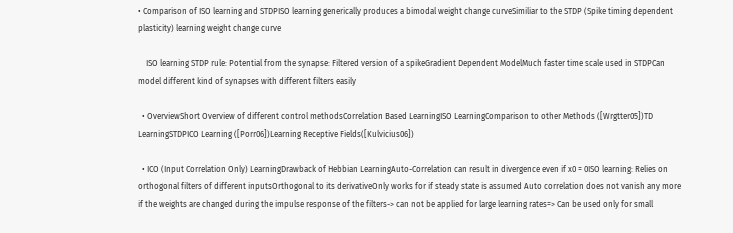• Comparison of ISO learning and STDPISO learning generically produces a bimodal weight change curveSimiliar to the STDP (Spike timing dependent plasticity) learning weight change curve

    ISO learning STDP rule: Potential from the synapse: Filtered version of a spikeGradient Dependent ModelMuch faster time scale used in STDPCan model different kind of synapses with different filters easily

  • OverviewShort Overview of different control methodsCorrelation Based LearningISO LearningComparison to other Methods ([Wrgtter05])TD LearningSTDPICO Learning ([Porr06])Learning Receptive Fields([Kulvicius06])

  • ICO (Input Correlation Only) LearningDrawback of Hebbian LearningAuto-Correlation can result in divergence even if x0 = 0ISO learning: Relies on orthogonal filters of different inputsOrthogonal to its derivativeOnly works for if steady state is assumed Auto correlation does not vanish any more if the weights are changed during the impulse response of the filters-> can not be applied for large learning rates=> Can be used only for small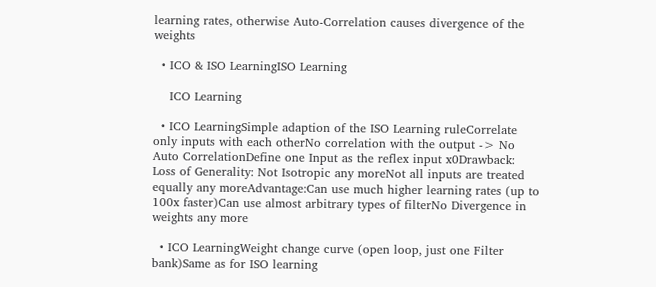learning rates, otherwise Auto-Correlation causes divergence of the weights

  • ICO & ISO LearningISO Learning

    ICO Learning

  • ICO LearningSimple adaption of the ISO Learning ruleCorrelate only inputs with each otherNo correlation with the output -> No Auto CorrelationDefine one Input as the reflex input x0Drawback: Loss of Generality: Not Isotropic any moreNot all inputs are treated equally any moreAdvantage:Can use much higher learning rates (up to 100x faster)Can use almost arbitrary types of filterNo Divergence in weights any more

  • ICO LearningWeight change curve (open loop, just one Filter bank)Same as for ISO learning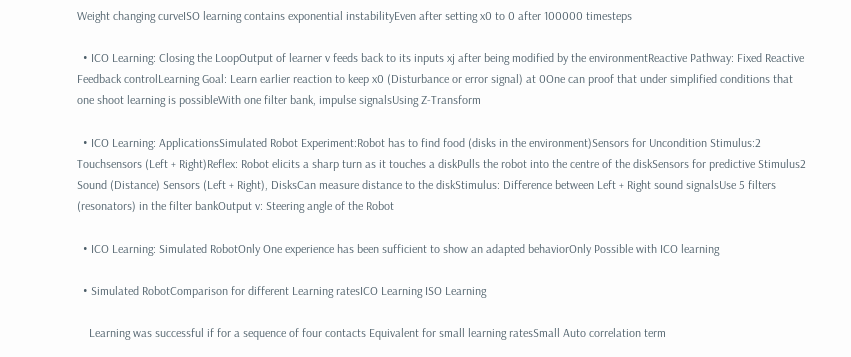Weight changing curveISO learning contains exponential instabilityEven after setting x0 to 0 after 100000 timesteps

  • ICO Learning: Closing the LoopOutput of learner v feeds back to its inputs xj after being modified by the environmentReactive Pathway: Fixed Reactive Feedback controlLearning Goal: Learn earlier reaction to keep x0 (Disturbance or error signal) at 0One can proof that under simplified conditions that one shoot learning is possibleWith one filter bank, impulse signalsUsing Z-Transform

  • ICO Learning: ApplicationsSimulated Robot Experiment:Robot has to find food (disks in the environment)Sensors for Uncondition Stimulus:2 Touchsensors (Left + Right)Reflex: Robot elicits a sharp turn as it touches a diskPulls the robot into the centre of the diskSensors for predictive Stimulus2 Sound (Distance) Sensors (Left + Right), DisksCan measure distance to the diskStimulus: Difference between Left + Right sound signalsUse 5 filters (resonators) in the filter bankOutput v: Steering angle of the Robot

  • ICO Learning: Simulated RobotOnly One experience has been sufficient to show an adapted behaviorOnly Possible with ICO learning

  • Simulated RobotComparison for different Learning ratesICO Learning ISO Learning

    Learning was successful if for a sequence of four contacts Equivalent for small learning ratesSmall Auto correlation term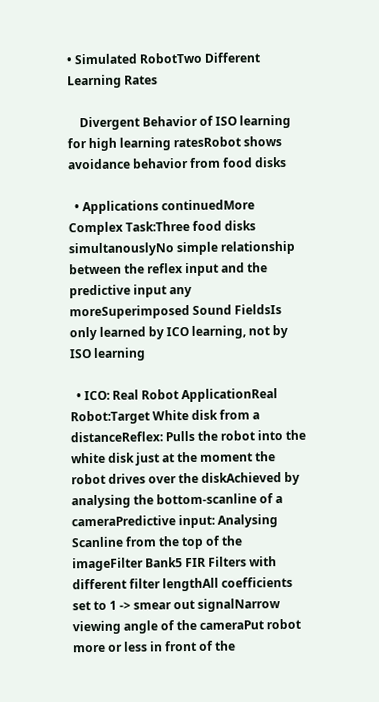• Simulated RobotTwo Different Learning Rates

    Divergent Behavior of ISO learning for high learning ratesRobot shows avoidance behavior from food disks

  • Applications continuedMore Complex Task:Three food disks simultanouslyNo simple relationship between the reflex input and the predictive input any moreSuperimposed Sound FieldsIs only learned by ICO learning, not by ISO learning

  • ICO: Real Robot ApplicationReal Robot:Target White disk from a distanceReflex: Pulls the robot into the white disk just at the moment the robot drives over the diskAchieved by analysing the bottom-scanline of a cameraPredictive input: Analysing Scanline from the top of the imageFilter Bank5 FIR Filters with different filter lengthAll coefficients set to 1 -> smear out signalNarrow viewing angle of the cameraPut robot more or less in front of the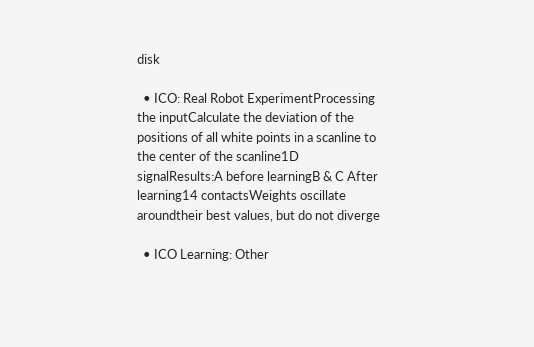disk

  • ICO: Real Robot ExperimentProcessing the inputCalculate the deviation of the positions of all white points in a scanline to the center of the scanline1D signalResults:A before learningB & C After learning14 contactsWeights oscillate aroundtheir best values, but do not diverge

  • ICO Learning: Other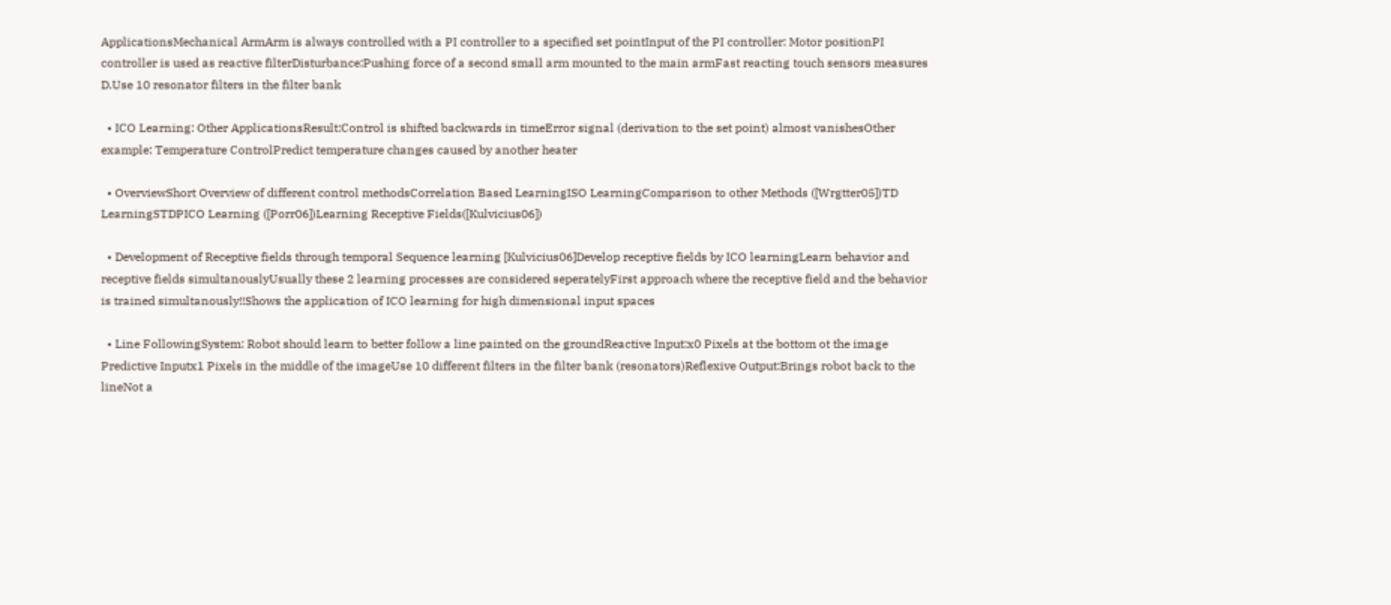ApplicationsMechanical ArmArm is always controlled with a PI controller to a specified set pointInput of the PI controller: Motor positionPI controller is used as reactive filterDisturbance:Pushing force of a second small arm mounted to the main armFast reacting touch sensors measures D.Use 10 resonator filters in the filter bank

  • ICO Learning: Other ApplicationsResult:Control is shifted backwards in timeError signal (derivation to the set point) almost vanishesOther example: Temperature ControlPredict temperature changes caused by another heater

  • OverviewShort Overview of different control methodsCorrelation Based LearningISO LearningComparison to other Methods ([Wrgtter05])TD LearningSTDPICO Learning ([Porr06])Learning Receptive Fields([Kulvicius06])

  • Development of Receptive fields through temporal Sequence learning [Kulvicius06]Develop receptive fields by ICO learningLearn behavior and receptive fields simultanouslyUsually these 2 learning processes are considered seperatelyFirst approach where the receptive field and the behavior is trained simultanously!!Shows the application of ICO learning for high dimensional input spaces

  • Line FollowingSystem: Robot should learn to better follow a line painted on the groundReactive Input:x0 Pixels at the bottom ot the image Predictive Inputx1 Pixels in the middle of the imageUse 10 different filters in the filter bank (resonators)Reflexive Output:Brings robot back to the lineNot a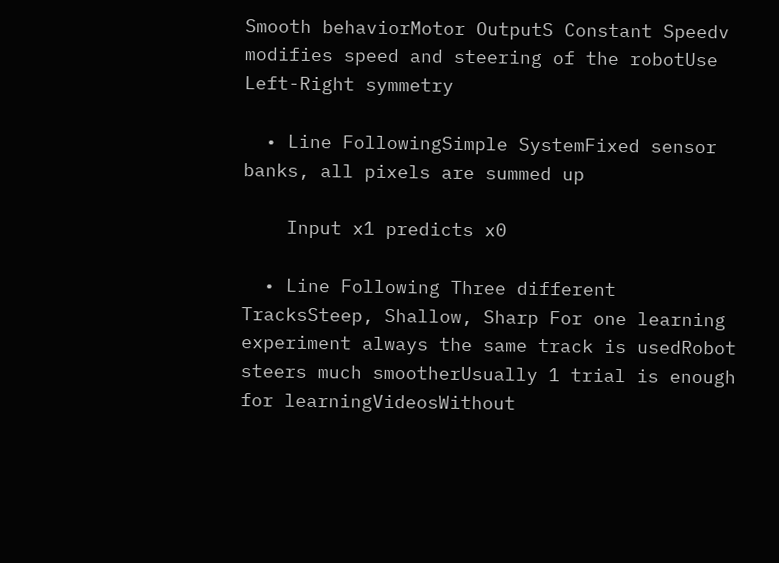Smooth behaviorMotor OutputS Constant Speedv modifies speed and steering of the robotUse Left-Right symmetry

  • Line FollowingSimple SystemFixed sensor banks, all pixels are summed up

    Input x1 predicts x0

  • Line Following Three different TracksSteep, Shallow, Sharp For one learning experiment always the same track is usedRobot steers much smootherUsually 1 trial is enough for learningVideosWithout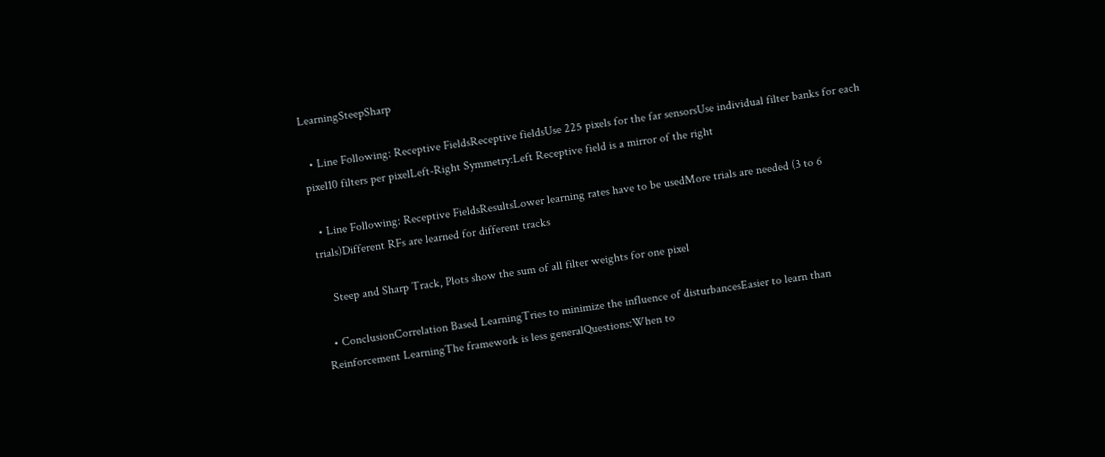LearningSteepSharp

  • Line Following: Receptive FieldsReceptive fieldsUse 225 pixels for the far sensorsUse individual filter banks for each pixel10 filters per pixelLeft-Right Symmetry:Left Receptive field is a mirror of the right

  • Line Following: Receptive FieldsResultsLower learning rates have to be usedMore trials are needed (3 to 6 trials)Different RFs are learned for different tracks

    Steep and Sharp Track, Plots show the sum of all filter weights for one pixel

  • ConclusionCorrelation Based LearningTries to minimize the influence of disturbancesEasier to learn than Reinforcement LearningThe framework is less generalQuestions:When to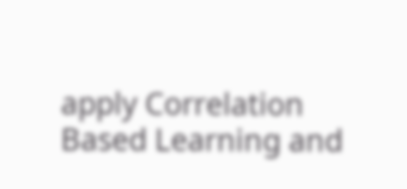apply Correlation Based Learning and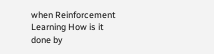when Reinforcement Learning How is it done by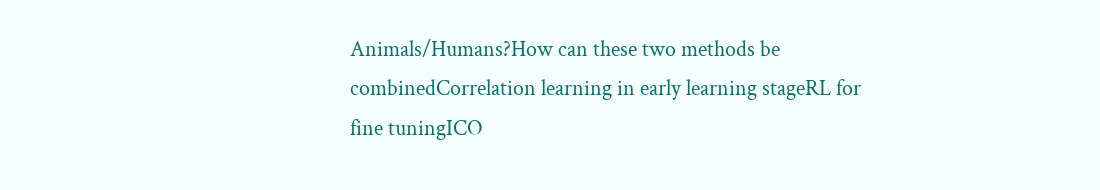Animals/Humans?How can these two methods be combinedCorrelation learning in early learning stageRL for fine tuningICO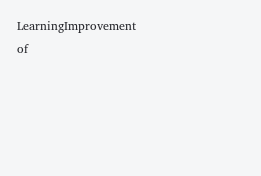LearningImprovement of